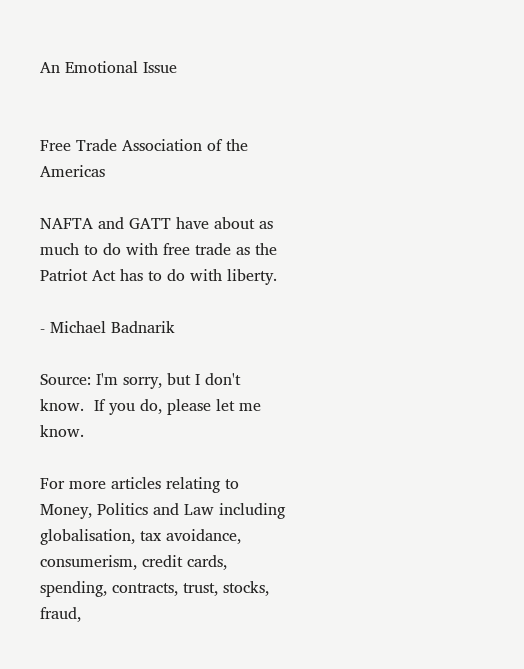An Emotional Issue


Free Trade Association of the Americas

NAFTA and GATT have about as much to do with free trade as the Patriot Act has to do with liberty.

- Michael Badnarik

Source: I'm sorry, but I don't know.  If you do, please let me know.

For more articles relating to Money, Politics and Law including globalisation, tax avoidance, consumerism, credit cards, spending, contracts, trust, stocks, fraud,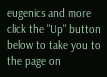eugenics and more click the "Up" button below to take you to the page on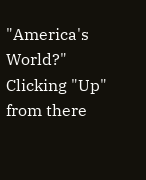"America's World?"  Clicking "Up" from there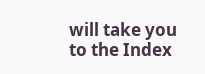will take you to the Index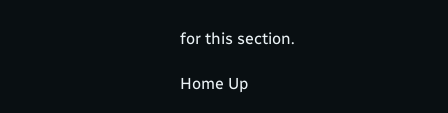for this section.

Home Up